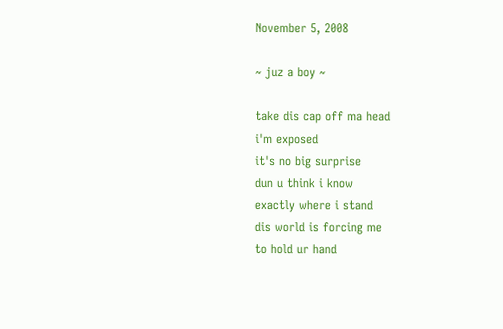November 5, 2008

~ juz a boy ~

take dis cap off ma head
i'm exposed
it's no big surprise
dun u think i know
exactly where i stand
dis world is forcing me
to hold ur hand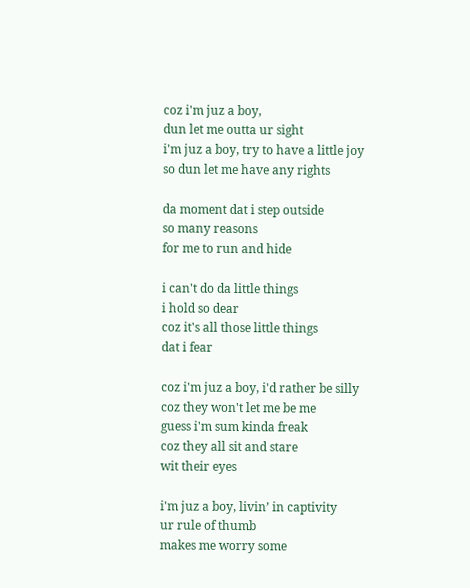coz i'm juz a boy,
dun let me outta ur sight
i'm juz a boy, try to have a little joy
so dun let me have any rights

da moment dat i step outside
so many reasons
for me to run and hide

i can't do da little things
i hold so dear
coz it's all those little things
dat i fear

coz i'm juz a boy, i'd rather be silly
coz they won't let me be me
guess i'm sum kinda freak
coz they all sit and stare
wit their eyes

i'm juz a boy, livin’ in captivity
ur rule of thumb
makes me worry some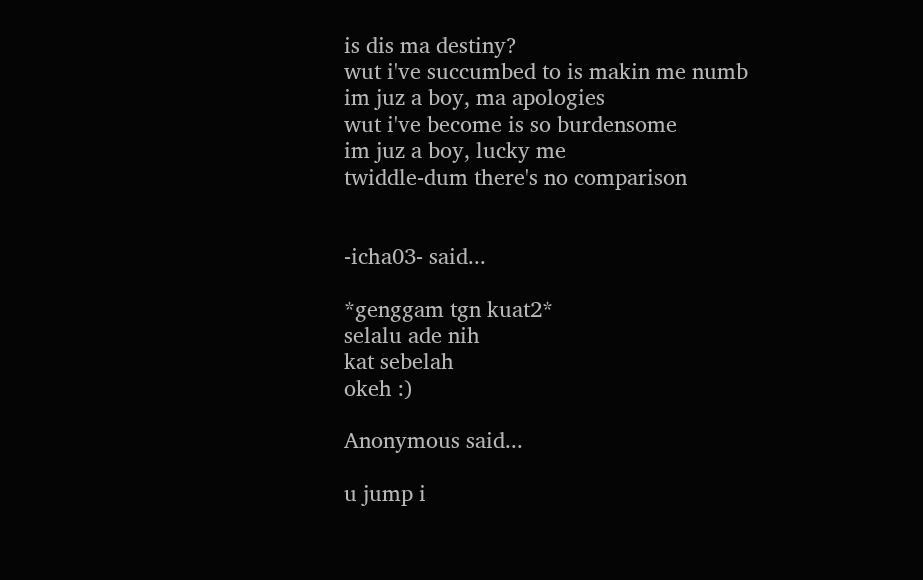is dis ma destiny?
wut i've succumbed to is makin me numb
im juz a boy, ma apologies
wut i've become is so burdensome
im juz a boy, lucky me
twiddle-dum there's no comparison


-icha03- said...

*genggam tgn kuat2*
selalu ade nih
kat sebelah
okeh :)

Anonymous said...

u jump i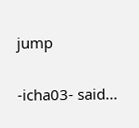jump

-icha03- said...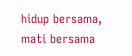hidup bersama,
mati bersama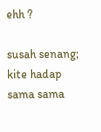ehh ?

susah senang;
kite hadap sama sama